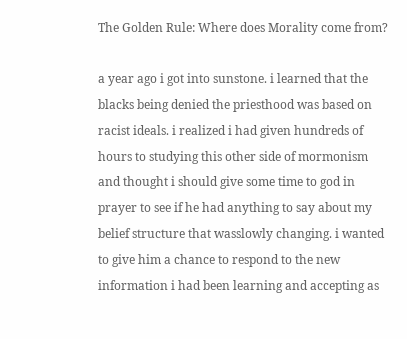The Golden Rule: Where does Morality come from?

a year ago i got into sunstone. i learned that the blacks being denied the priesthood was based on racist ideals. i realized i had given hundreds of hours to studying this other side of mormonism and thought i should give some time to god in prayer to see if he had anything to say about my belief structure that wasslowly changing. i wanted to give him a chance to respond to the new information i had been learning and accepting as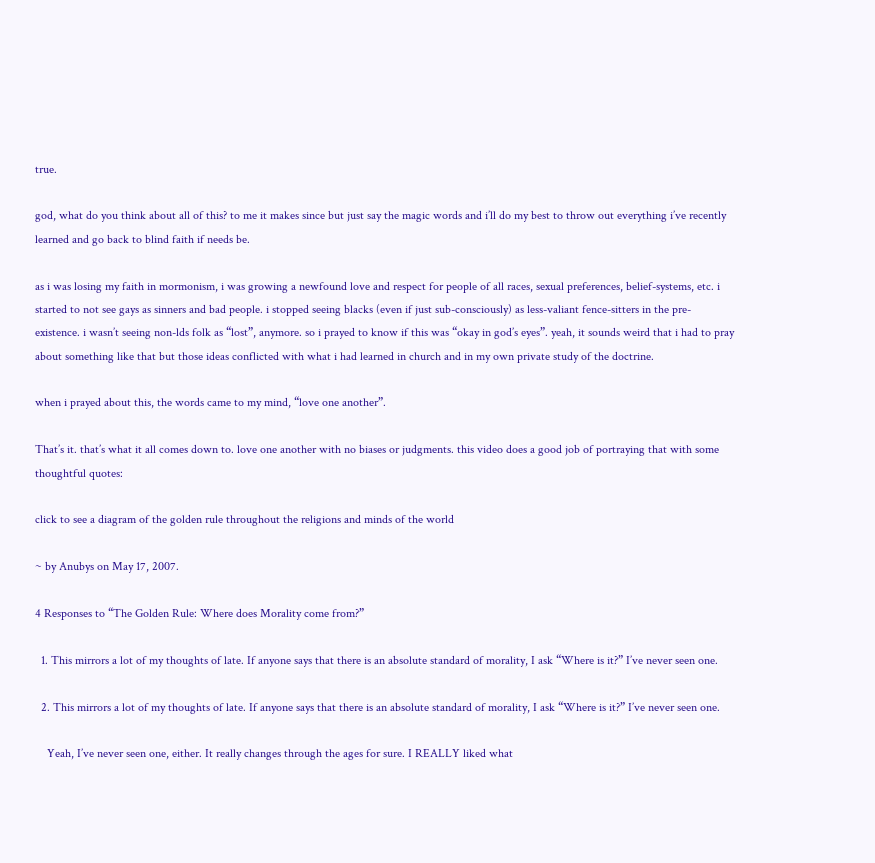true.

god, what do you think about all of this? to me it makes since but just say the magic words and i’ll do my best to throw out everything i’ve recently learned and go back to blind faith if needs be.

as i was losing my faith in mormonism, i was growing a newfound love and respect for people of all races, sexual preferences, belief-systems, etc. i started to not see gays as sinners and bad people. i stopped seeing blacks (even if just sub-consciously) as less-valiant fence-sitters in the pre-existence. i wasn’t seeing non-lds folk as “lost”, anymore. so i prayed to know if this was “okay in god’s eyes”. yeah, it sounds weird that i had to pray about something like that but those ideas conflicted with what i had learned in church and in my own private study of the doctrine.

when i prayed about this, the words came to my mind, “love one another”.

That’s it. that’s what it all comes down to. love one another with no biases or judgments. this video does a good job of portraying that with some thoughtful quotes:

click to see a diagram of the golden rule throughout the religions and minds of the world

~ by Anubys on May 17, 2007.

4 Responses to “The Golden Rule: Where does Morality come from?”

  1. This mirrors a lot of my thoughts of late. If anyone says that there is an absolute standard of morality, I ask “Where is it?” I’ve never seen one.

  2. This mirrors a lot of my thoughts of late. If anyone says that there is an absolute standard of morality, I ask “Where is it?” I’ve never seen one.

    Yeah, I’ve never seen one, either. It really changes through the ages for sure. I REALLY liked what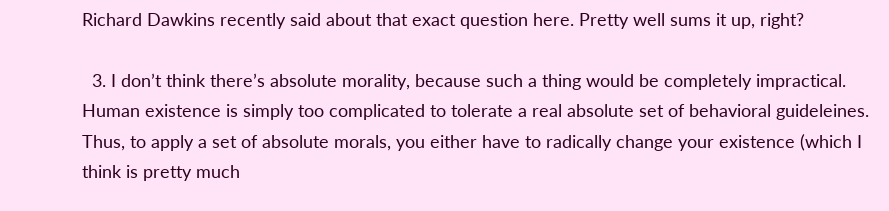Richard Dawkins recently said about that exact question here. Pretty well sums it up, right?

  3. I don’t think there’s absolute morality, because such a thing would be completely impractical. Human existence is simply too complicated to tolerate a real absolute set of behavioral guideleines. Thus, to apply a set of absolute morals, you either have to radically change your existence (which I think is pretty much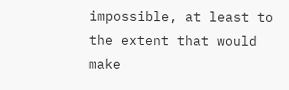impossible, at least to the extent that would make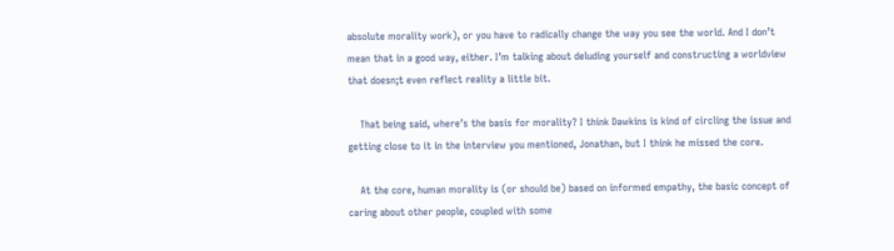absolute morality work), or you have to radically change the way you see the world. And I don’t mean that in a good way, either. I’m talking about deluding yourself and constructing a worldview that doesn;t even reflect reality a little bit.

    That being said, where’s the basis for morality? I think Dawkins is kind of circling the issue and getting close to it in the interview you mentioned, Jonathan, but I think he missed the core.

    At the core, human morality is (or should be) based on informed empathy, the basic concept of caring about other people, coupled with some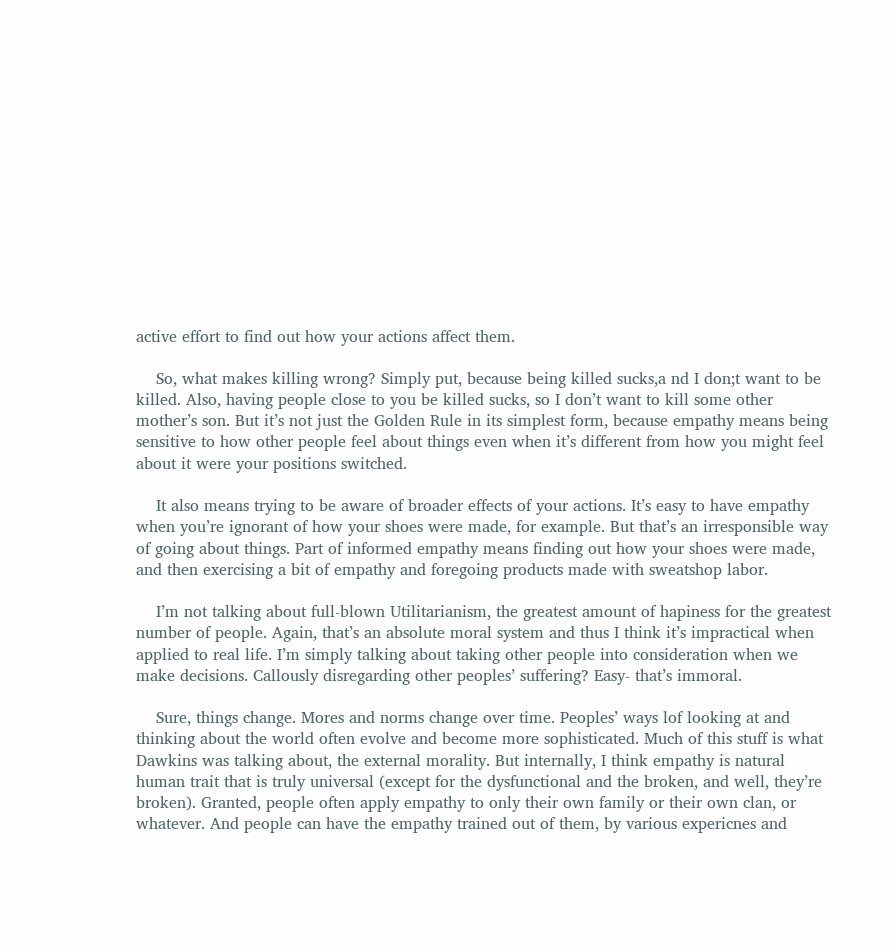active effort to find out how your actions affect them.

    So, what makes killing wrong? Simply put, because being killed sucks,a nd I don;t want to be killed. Also, having people close to you be killed sucks, so I don’t want to kill some other mother’s son. But it’s not just the Golden Rule in its simplest form, because empathy means being sensitive to how other people feel about things even when it’s different from how you might feel about it were your positions switched.

    It also means trying to be aware of broader effects of your actions. It’s easy to have empathy when you’re ignorant of how your shoes were made, for example. But that’s an irresponsible way of going about things. Part of informed empathy means finding out how your shoes were made, and then exercising a bit of empathy and foregoing products made with sweatshop labor.

    I’m not talking about full-blown Utilitarianism, the greatest amount of hapiness for the greatest number of people. Again, that’s an absolute moral system and thus I think it’s impractical when applied to real life. I’m simply talking about taking other people into consideration when we make decisions. Callously disregarding other peoples’ suffering? Easy- that’s immoral.

    Sure, things change. Mores and norms change over time. Peoples’ ways lof looking at and thinking about the world often evolve and become more sophisticated. Much of this stuff is what Dawkins was talking about, the external morality. But internally, I think empathy is natural human trait that is truly universal (except for the dysfunctional and the broken, and well, they’re broken). Granted, people often apply empathy to only their own family or their own clan, or whatever. And people can have the empathy trained out of them, by various expericnes and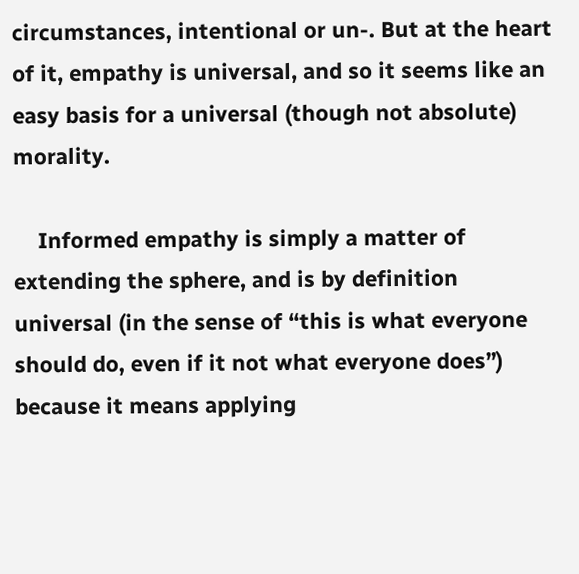circumstances, intentional or un-. But at the heart of it, empathy is universal, and so it seems like an easy basis for a universal (though not absolute) morality.

    Informed empathy is simply a matter of extending the sphere, and is by definition universal (in the sense of “this is what everyone should do, even if it not what everyone does”) because it means applying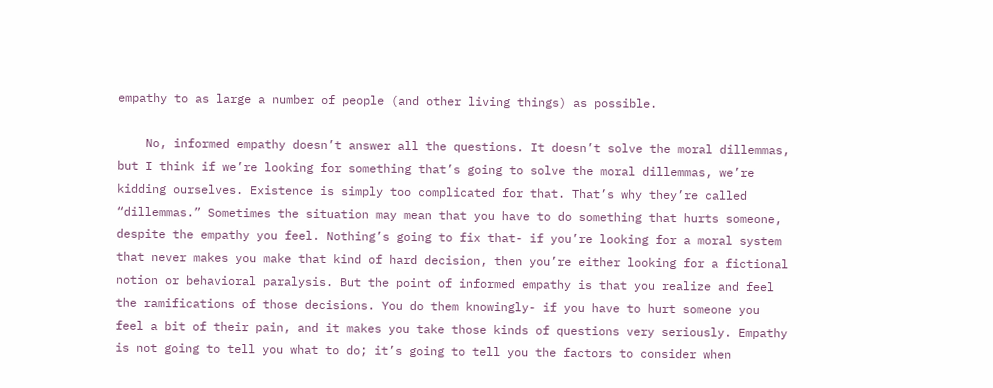empathy to as large a number of people (and other living things) as possible.

    No, informed empathy doesn’t answer all the questions. It doesn’t solve the moral dillemmas, but I think if we’re looking for something that’s going to solve the moral dillemmas, we’re kidding ourselves. Existence is simply too complicated for that. That’s why they’re called “dillemmas.” Sometimes the situation may mean that you have to do something that hurts someone, despite the empathy you feel. Nothing’s going to fix that- if you’re looking for a moral system that never makes you make that kind of hard decision, then you’re either looking for a fictional notion or behavioral paralysis. But the point of informed empathy is that you realize and feel the ramifications of those decisions. You do them knowingly- if you have to hurt someone you feel a bit of their pain, and it makes you take those kinds of questions very seriously. Empathy is not going to tell you what to do; it’s going to tell you the factors to consider when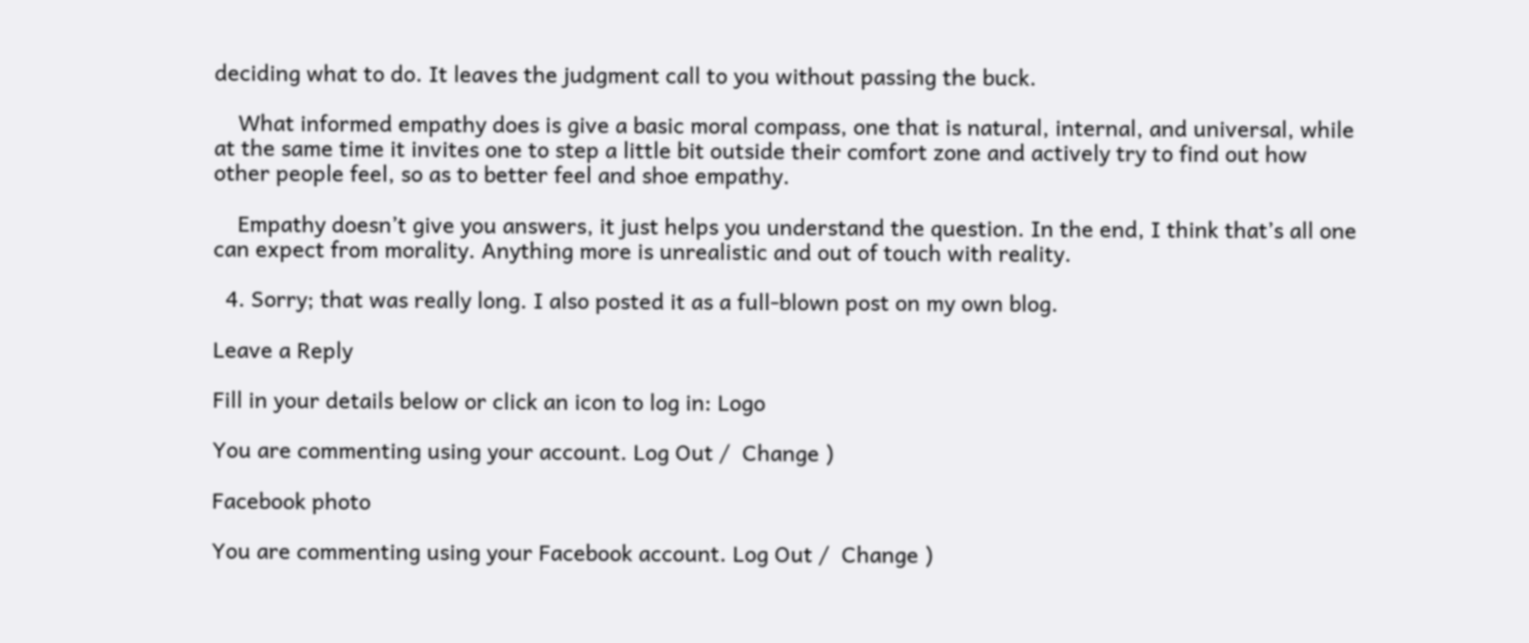deciding what to do. It leaves the judgment call to you without passing the buck.

    What informed empathy does is give a basic moral compass, one that is natural, internal, and universal, while at the same time it invites one to step a little bit outside their comfort zone and actively try to find out how other people feel, so as to better feel and shoe empathy.

    Empathy doesn’t give you answers, it just helps you understand the question. In the end, I think that’s all one can expect from morality. Anything more is unrealistic and out of touch with reality.

  4. Sorry; that was really long. I also posted it as a full-blown post on my own blog.

Leave a Reply

Fill in your details below or click an icon to log in: Logo

You are commenting using your account. Log Out /  Change )

Facebook photo

You are commenting using your Facebook account. Log Out /  Change )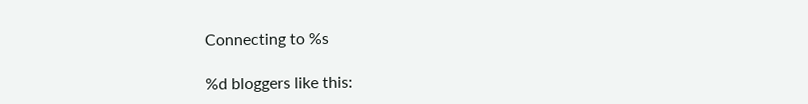Connecting to %s

%d bloggers like this: